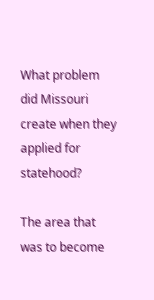What problem did Missouri create when they applied for statehood?

The area that was to become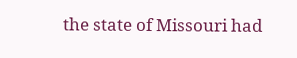the state of Missouri had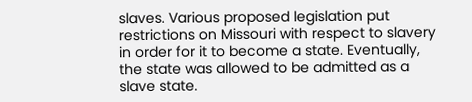slaves. Various proposed legislation put restrictions on Missouri with respect to slavery in order for it to become a state. Eventually, the state was allowed to be admitted as a slave state.